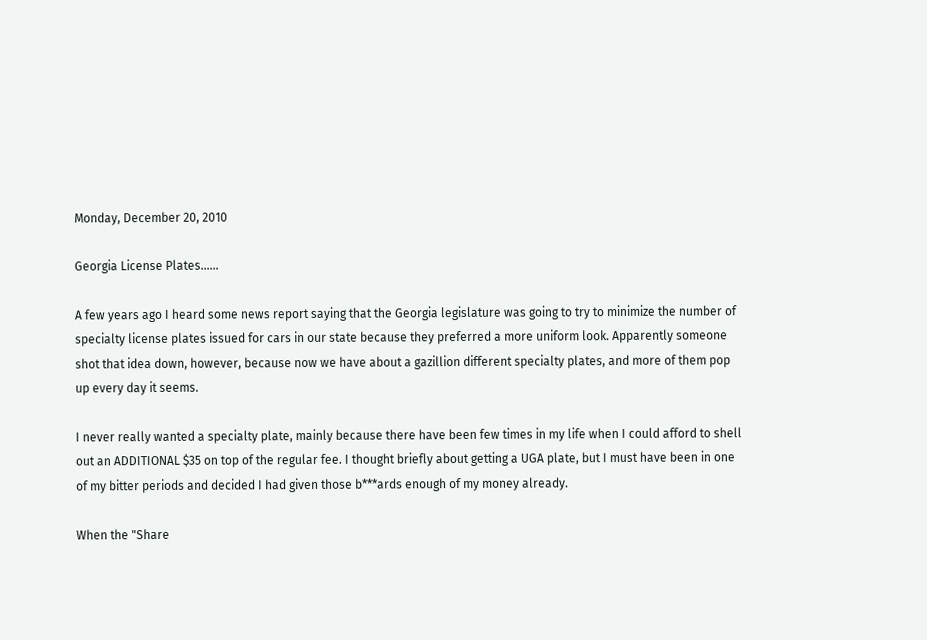Monday, December 20, 2010

Georgia License Plates......

A few years ago I heard some news report saying that the Georgia legislature was going to try to minimize the number of specialty license plates issued for cars in our state because they preferred a more uniform look. Apparently someone shot that idea down, however, because now we have about a gazillion different specialty plates, and more of them pop up every day it seems.

I never really wanted a specialty plate, mainly because there have been few times in my life when I could afford to shell out an ADDITIONAL $35 on top of the regular fee. I thought briefly about getting a UGA plate, but I must have been in one of my bitter periods and decided I had given those b***ards enough of my money already.

When the "Share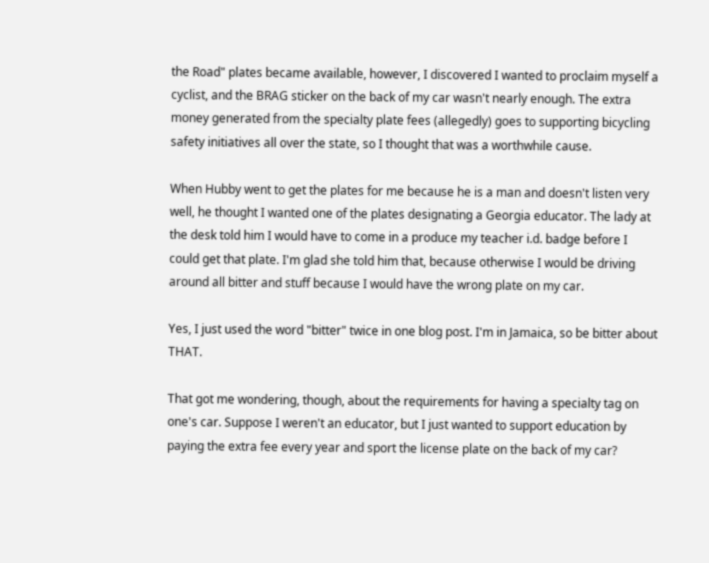the Road" plates became available, however, I discovered I wanted to proclaim myself a cyclist, and the BRAG sticker on the back of my car wasn't nearly enough. The extra money generated from the specialty plate fees (allegedly) goes to supporting bicycling safety initiatives all over the state, so I thought that was a worthwhile cause.

When Hubby went to get the plates for me because he is a man and doesn't listen very well, he thought I wanted one of the plates designating a Georgia educator. The lady at the desk told him I would have to come in a produce my teacher i.d. badge before I could get that plate. I'm glad she told him that, because otherwise I would be driving around all bitter and stuff because I would have the wrong plate on my car.

Yes, I just used the word "bitter" twice in one blog post. I'm in Jamaica, so be bitter about THAT.

That got me wondering, though, about the requirements for having a specialty tag on one's car. Suppose I weren't an educator, but I just wanted to support education by paying the extra fee every year and sport the license plate on the back of my car?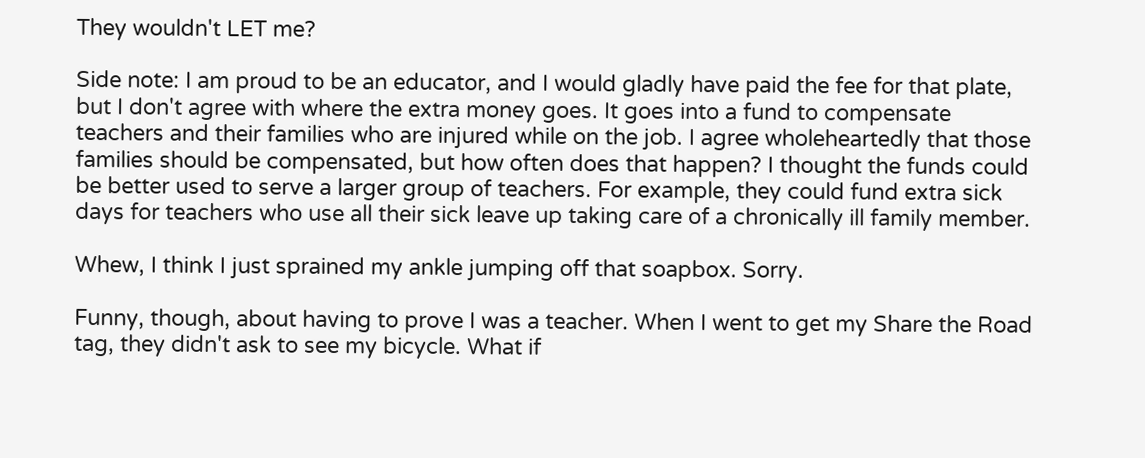They wouldn't LET me?

Side note: I am proud to be an educator, and I would gladly have paid the fee for that plate, but I don't agree with where the extra money goes. It goes into a fund to compensate teachers and their families who are injured while on the job. I agree wholeheartedly that those families should be compensated, but how often does that happen? I thought the funds could be better used to serve a larger group of teachers. For example, they could fund extra sick days for teachers who use all their sick leave up taking care of a chronically ill family member.

Whew, I think I just sprained my ankle jumping off that soapbox. Sorry.

Funny, though, about having to prove I was a teacher. When I went to get my Share the Road tag, they didn't ask to see my bicycle. What if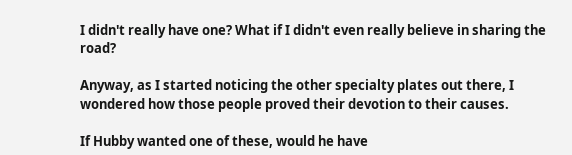I didn't really have one? What if I didn't even really believe in sharing the road?

Anyway, as I started noticing the other specialty plates out there, I wondered how those people proved their devotion to their causes.

If Hubby wanted one of these, would he have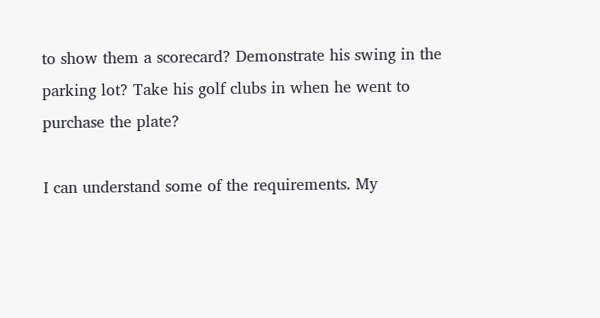to show them a scorecard? Demonstrate his swing in the parking lot? Take his golf clubs in when he went to purchase the plate?

I can understand some of the requirements. My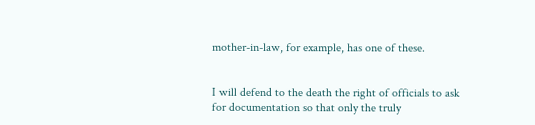mother-in-law, for example, has one of these.


I will defend to the death the right of officials to ask for documentation so that only the truly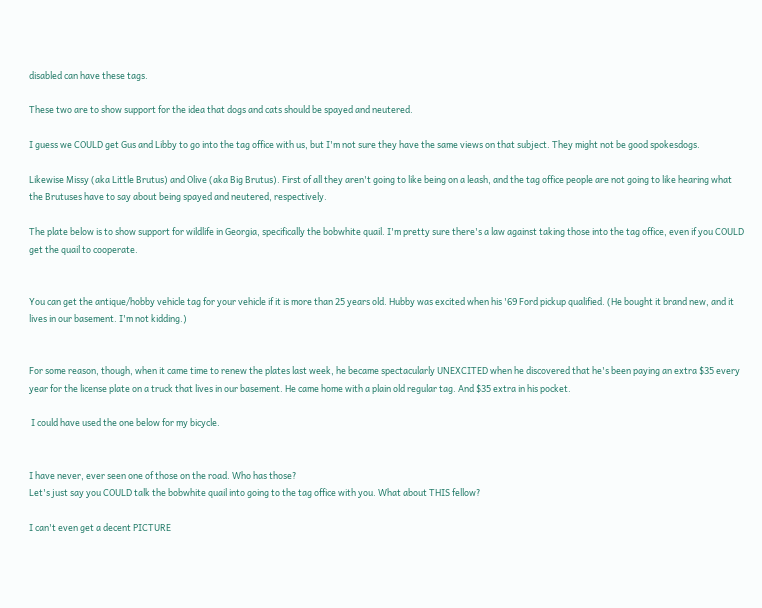disabled can have these tags.

These two are to show support for the idea that dogs and cats should be spayed and neutered.

I guess we COULD get Gus and Libby to go into the tag office with us, but I'm not sure they have the same views on that subject. They might not be good spokesdogs.

Likewise Missy (aka Little Brutus) and Olive (aka Big Brutus). First of all they aren't going to like being on a leash, and the tag office people are not going to like hearing what the Brutuses have to say about being spayed and neutered, respectively.

The plate below is to show support for wildlife in Georgia, specifically the bobwhite quail. I'm pretty sure there's a law against taking those into the tag office, even if you COULD get the quail to cooperate.


You can get the antique/hobby vehicle tag for your vehicle if it is more than 25 years old. Hubby was excited when his '69 Ford pickup qualified. (He bought it brand new, and it lives in our basement. I'm not kidding.)


For some reason, though, when it came time to renew the plates last week, he became spectacularly UNEXCITED when he discovered that he's been paying an extra $35 every year for the license plate on a truck that lives in our basement. He came home with a plain old regular tag. And $35 extra in his pocket.

 I could have used the one below for my bicycle.


I have never, ever seen one of those on the road. Who has those?
Let's just say you COULD talk the bobwhite quail into going to the tag office with you. What about THIS fellow?

I can't even get a decent PICTURE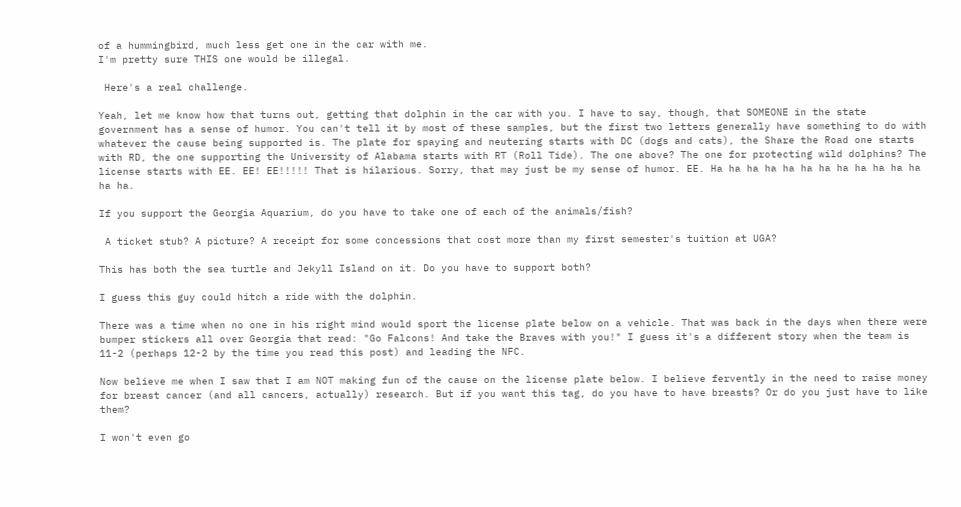of a hummingbird, much less get one in the car with me.
I'm pretty sure THIS one would be illegal.

 Here's a real challenge.

Yeah, let me know how that turns out, getting that dolphin in the car with you. I have to say, though, that SOMEONE in the state government has a sense of humor. You can't tell it by most of these samples, but the first two letters generally have something to do with whatever the cause being supported is. The plate for spaying and neutering starts with DC (dogs and cats), the Share the Road one starts with RD, the one supporting the University of Alabama starts with RT (Roll Tide). The one above? The one for protecting wild dolphins? The license starts with EE. EE! EE!!!!! That is hilarious. Sorry, that may just be my sense of humor. EE. Ha ha ha ha ha ha ha ha ha ha ha ha ha ha.

If you support the Georgia Aquarium, do you have to take one of each of the animals/fish?

 A ticket stub? A picture? A receipt for some concessions that cost more than my first semester's tuition at UGA?

This has both the sea turtle and Jekyll Island on it. Do you have to support both?

I guess this guy could hitch a ride with the dolphin.

There was a time when no one in his right mind would sport the license plate below on a vehicle. That was back in the days when there were bumper stickers all over Georgia that read: "Go Falcons! And take the Braves with you!" I guess it's a different story when the team is 11-2 (perhaps 12-2 by the time you read this post) and leading the NFC.

Now believe me when I saw that I am NOT making fun of the cause on the license plate below. I believe fervently in the need to raise money for breast cancer (and all cancers, actually) research. But if you want this tag, do you have to have breasts? Or do you just have to like them?

I won't even go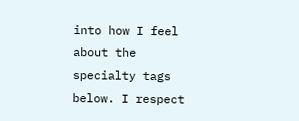into how I feel about the specialty tags below. I respect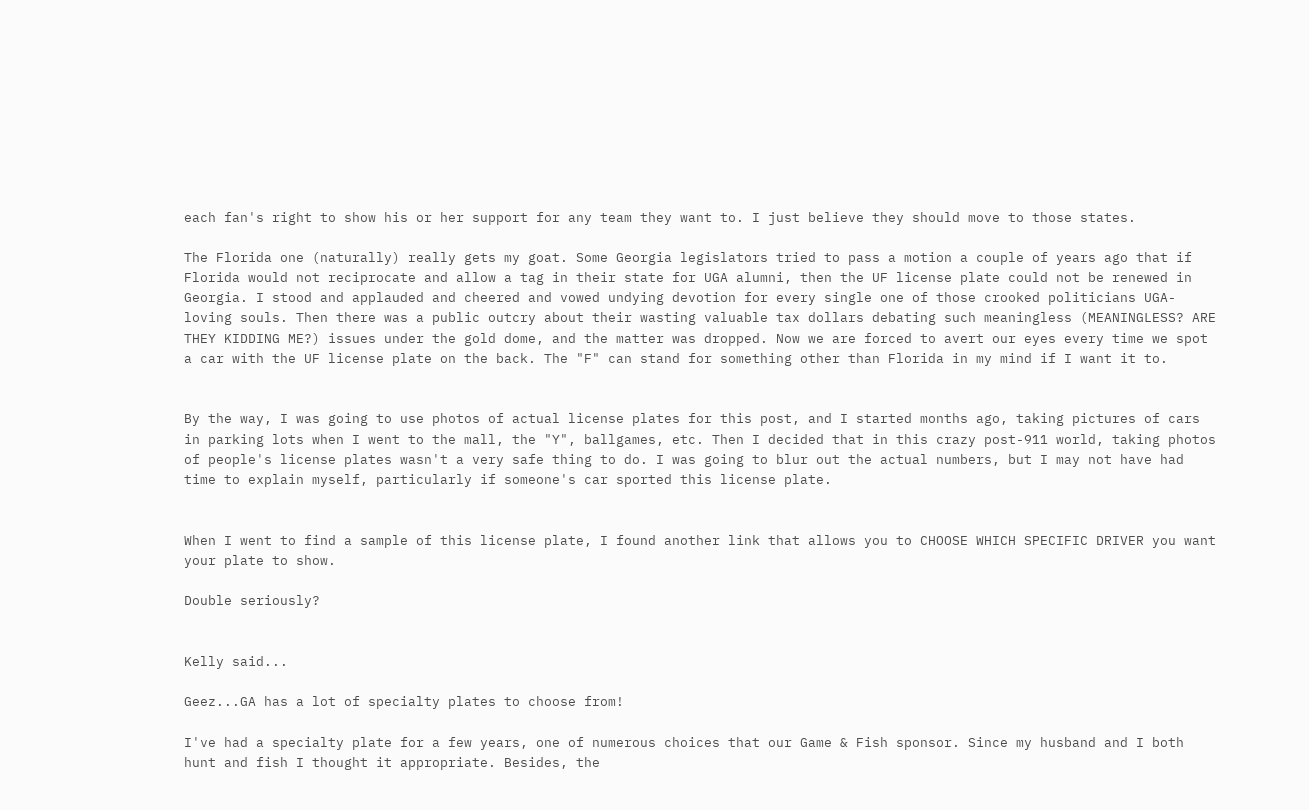each fan's right to show his or her support for any team they want to. I just believe they should move to those states.

The Florida one (naturally) really gets my goat. Some Georgia legislators tried to pass a motion a couple of years ago that if Florida would not reciprocate and allow a tag in their state for UGA alumni, then the UF license plate could not be renewed in Georgia. I stood and applauded and cheered and vowed undying devotion for every single one of those crooked politicians UGA-loving souls. Then there was a public outcry about their wasting valuable tax dollars debating such meaningless (MEANINGLESS? ARE THEY KIDDING ME?) issues under the gold dome, and the matter was dropped. Now we are forced to avert our eyes every time we spot a car with the UF license plate on the back. The "F" can stand for something other than Florida in my mind if I want it to.


By the way, I was going to use photos of actual license plates for this post, and I started months ago, taking pictures of cars in parking lots when I went to the mall, the "Y", ballgames, etc. Then I decided that in this crazy post-911 world, taking photos of people's license plates wasn't a very safe thing to do. I was going to blur out the actual numbers, but I may not have had time to explain myself, particularly if someone's car sported this license plate.


When I went to find a sample of this license plate, I found another link that allows you to CHOOSE WHICH SPECIFIC DRIVER you want your plate to show.

Double seriously?


Kelly said...

Geez...GA has a lot of specialty plates to choose from!

I've had a specialty plate for a few years, one of numerous choices that our Game & Fish sponsor. Since my husband and I both hunt and fish I thought it appropriate. Besides, the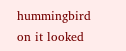hummingbird on it looked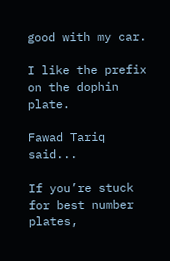good with my car.

I like the prefix on the dophin plate.

Fawad Tariq said...

If you’re stuck for best number plates,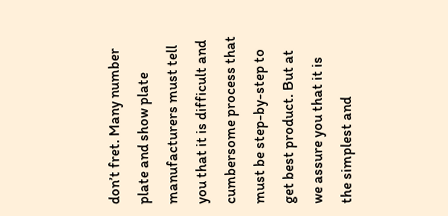don’t fret. Many number plate and show plate manufacturers must tell you that it is difficult and cumbersome process that must be step-by-step to get best product. But at we assure you that it is the simplest and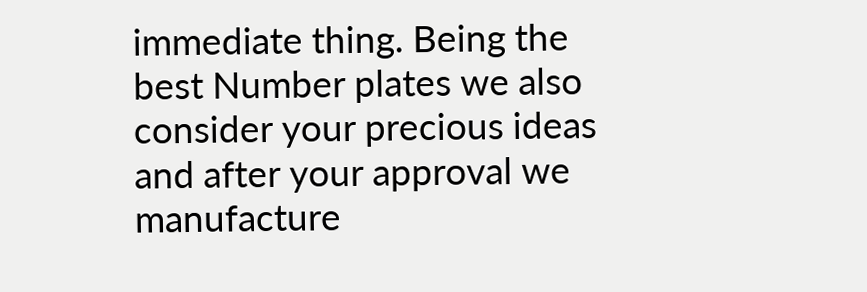immediate thing. Being the best Number plates we also consider your precious ideas and after your approval we manufacture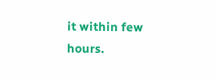it within few hours.